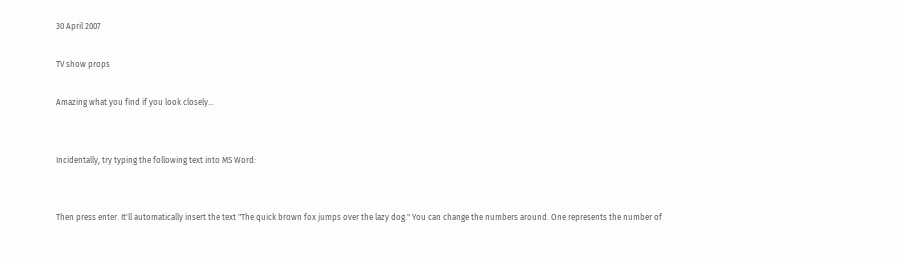30 April 2007

TV show props

Amazing what you find if you look closely...


Incidentally, try typing the following text into MS Word:


Then press enter. It'll automatically insert the text "The quick brown fox jumps over the lazy dog." You can change the numbers around. One represents the number of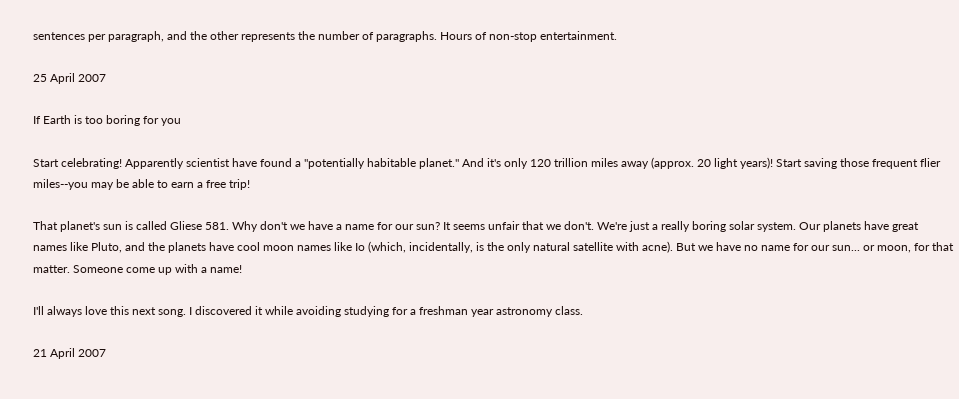sentences per paragraph, and the other represents the number of paragraphs. Hours of non-stop entertainment.

25 April 2007

If Earth is too boring for you

Start celebrating! Apparently scientist have found a "potentially habitable planet." And it's only 120 trillion miles away (approx. 20 light years)! Start saving those frequent flier miles--you may be able to earn a free trip!

That planet's sun is called Gliese 581. Why don't we have a name for our sun? It seems unfair that we don't. We're just a really boring solar system. Our planets have great names like Pluto, and the planets have cool moon names like Io (which, incidentally, is the only natural satellite with acne). But we have no name for our sun... or moon, for that matter. Someone come up with a name!

I'll always love this next song. I discovered it while avoiding studying for a freshman year astronomy class.

21 April 2007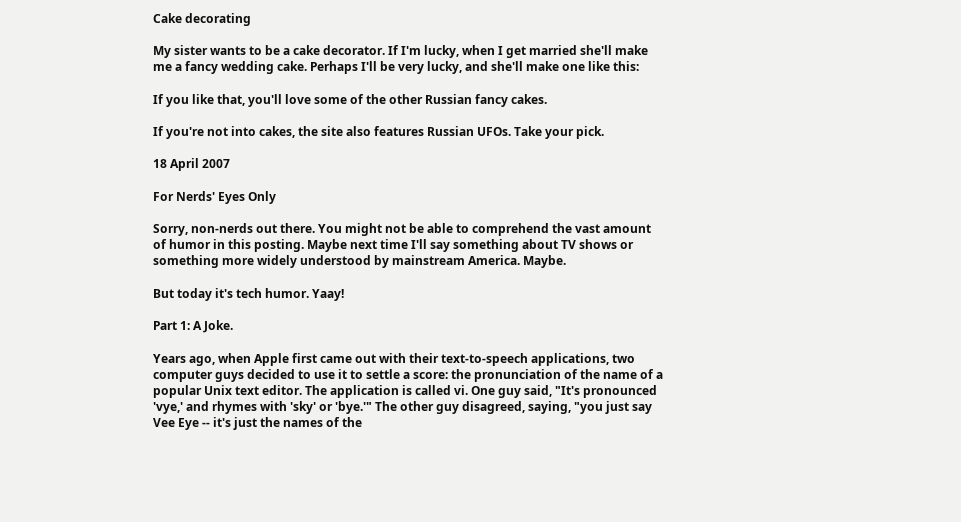Cake decorating

My sister wants to be a cake decorator. If I'm lucky, when I get married she'll make me a fancy wedding cake. Perhaps I'll be very lucky, and she'll make one like this:

If you like that, you'll love some of the other Russian fancy cakes.

If you're not into cakes, the site also features Russian UFOs. Take your pick.

18 April 2007

For Nerds' Eyes Only

Sorry, non-nerds out there. You might not be able to comprehend the vast amount of humor in this posting. Maybe next time I'll say something about TV shows or something more widely understood by mainstream America. Maybe.

But today it's tech humor. Yaay!

Part 1: A Joke.

Years ago, when Apple first came out with their text-to-speech applications, two computer guys decided to use it to settle a score: the pronunciation of the name of a popular Unix text editor. The application is called vi. One guy said, "It's pronounced 'vye,' and rhymes with 'sky' or 'bye.'" The other guy disagreed, saying, "you just say Vee Eye -- it's just the names of the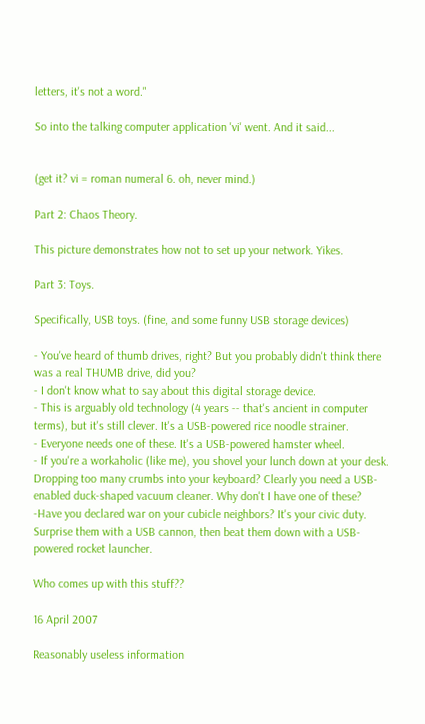letters, it's not a word."

So into the talking computer application 'vi' went. And it said...


(get it? vi = roman numeral 6. oh, never mind.)

Part 2: Chaos Theory.

This picture demonstrates how not to set up your network. Yikes.

Part 3: Toys.

Specifically, USB toys. (fine, and some funny USB storage devices)

- You've heard of thumb drives, right? But you probably didn't think there was a real THUMB drive, did you?
- I don't know what to say about this digital storage device.
- This is arguably old technology (4 years -- that's ancient in computer terms), but it's still clever. It's a USB-powered rice noodle strainer.
- Everyone needs one of these. It's a USB-powered hamster wheel.
- If you're a workaholic (like me), you shovel your lunch down at your desk. Dropping too many crumbs into your keyboard? Clearly you need a USB-enabled duck-shaped vacuum cleaner. Why don't I have one of these?
-Have you declared war on your cubicle neighbors? It's your civic duty. Surprise them with a USB cannon, then beat them down with a USB-powered rocket launcher.

Who comes up with this stuff??

16 April 2007

Reasonably useless information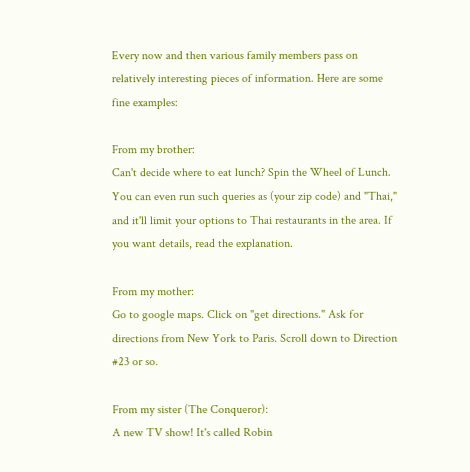Every now and then various family members pass on relatively interesting pieces of information. Here are some fine examples:

From my brother:
Can't decide where to eat lunch? Spin the Wheel of Lunch. You can even run such queries as (your zip code) and "Thai," and it'll limit your options to Thai restaurants in the area. If you want details, read the explanation.

From my mother:
Go to google maps. Click on "get directions." Ask for directions from New York to Paris. Scroll down to Direction #23 or so.

From my sister (The Conqueror):
A new TV show! It's called Robin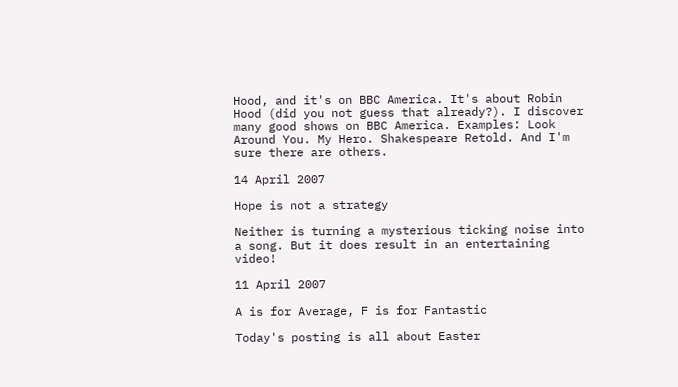Hood, and it's on BBC America. It's about Robin Hood (did you not guess that already?). I discover many good shows on BBC America. Examples: Look Around You. My Hero. Shakespeare Retold. And I'm sure there are others.

14 April 2007

Hope is not a strategy

Neither is turning a mysterious ticking noise into a song. But it does result in an entertaining video!

11 April 2007

A is for Average, F is for Fantastic

Today's posting is all about Easter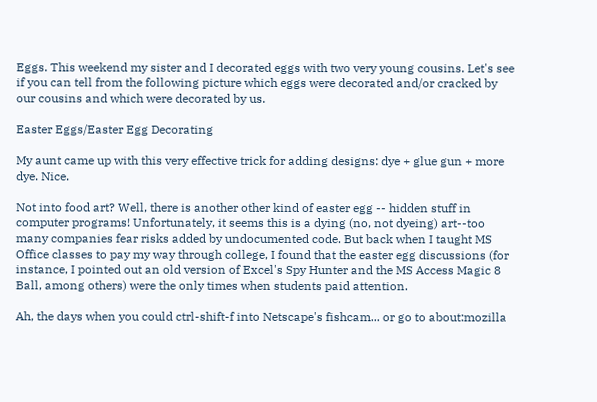Eggs. This weekend my sister and I decorated eggs with two very young cousins. Let's see if you can tell from the following picture which eggs were decorated and/or cracked by our cousins and which were decorated by us.

Easter Eggs/Easter Egg Decorating

My aunt came up with this very effective trick for adding designs: dye + glue gun + more dye. Nice.

Not into food art? Well, there is another other kind of easter egg -- hidden stuff in computer programs! Unfortunately, it seems this is a dying (no, not dyeing) art--too many companies fear risks added by undocumented code. But back when I taught MS Office classes to pay my way through college, I found that the easter egg discussions (for instance, I pointed out an old version of Excel's Spy Hunter and the MS Access Magic 8 Ball, among others) were the only times when students paid attention.

Ah, the days when you could ctrl-shift-f into Netscape's fishcam... or go to about:mozilla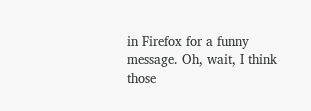in Firefox for a funny message. Oh, wait, I think those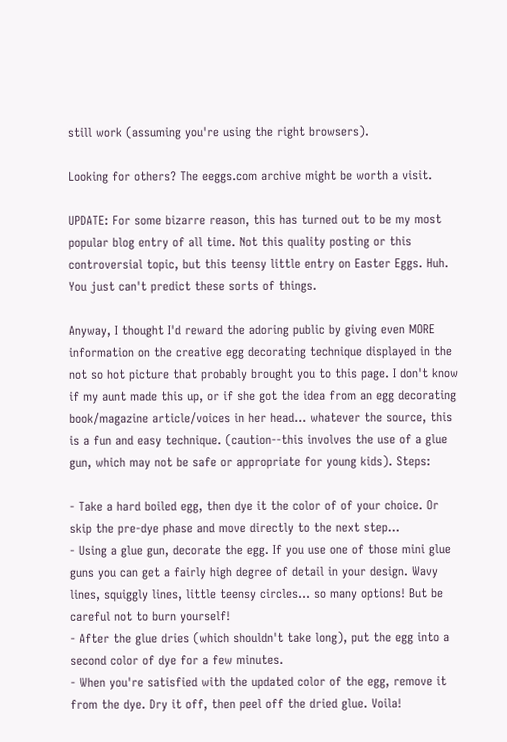still work (assuming you're using the right browsers).

Looking for others? The eeggs.com archive might be worth a visit.

UPDATE: For some bizarre reason, this has turned out to be my most popular blog entry of all time. Not this quality posting or this controversial topic, but this teensy little entry on Easter Eggs. Huh. You just can't predict these sorts of things.

Anyway, I thought I'd reward the adoring public by giving even MORE information on the creative egg decorating technique displayed in the not so hot picture that probably brought you to this page. I don't know if my aunt made this up, or if she got the idea from an egg decorating book/magazine article/voices in her head... whatever the source, this is a fun and easy technique. (caution--this involves the use of a glue gun, which may not be safe or appropriate for young kids). Steps:

- Take a hard boiled egg, then dye it the color of of your choice. Or skip the pre-dye phase and move directly to the next step...
- Using a glue gun, decorate the egg. If you use one of those mini glue guns you can get a fairly high degree of detail in your design. Wavy lines, squiggly lines, little teensy circles... so many options! But be careful not to burn yourself!
- After the glue dries (which shouldn't take long), put the egg into a second color of dye for a few minutes.
- When you're satisfied with the updated color of the egg, remove it from the dye. Dry it off, then peel off the dried glue. Voila!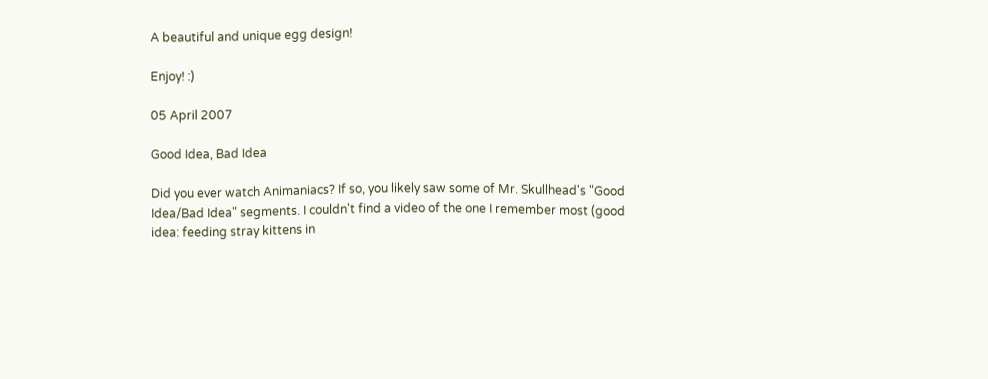A beautiful and unique egg design!

Enjoy! :)

05 April 2007

Good Idea, Bad Idea

Did you ever watch Animaniacs? If so, you likely saw some of Mr. Skullhead's "Good Idea/Bad Idea" segments. I couldn't find a video of the one I remember most (good idea: feeding stray kittens in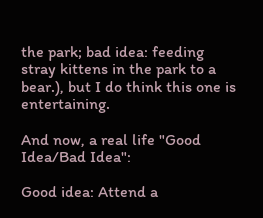the park; bad idea: feeding stray kittens in the park to a bear.), but I do think this one is entertaining.

And now, a real life "Good Idea/Bad Idea":

Good idea: Attend a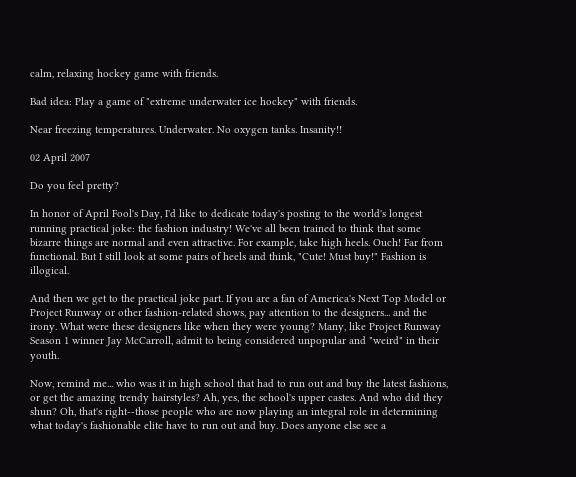calm, relaxing hockey game with friends.

Bad idea: Play a game of "extreme underwater ice hockey" with friends.

Near freezing temperatures. Underwater. No oxygen tanks. Insanity!!

02 April 2007

Do you feel pretty?

In honor of April Fool's Day, I'd like to dedicate today's posting to the world's longest running practical joke: the fashion industry! We've all been trained to think that some bizarre things are normal and even attractive. For example, take high heels. Ouch! Far from functional. But I still look at some pairs of heels and think, "Cute! Must buy!" Fashion is illogical.

And then we get to the practical joke part. If you are a fan of America's Next Top Model or Project Runway or other fashion-related shows, pay attention to the designers... and the irony. What were these designers like when they were young? Many, like Project Runway Season 1 winner Jay McCarroll, admit to being considered unpopular and "weird" in their youth.

Now, remind me... who was it in high school that had to run out and buy the latest fashions, or get the amazing trendy hairstyles? Ah, yes, the school's upper castes. And who did they shun? Oh, that's right--those people who are now playing an integral role in determining what today's fashionable elite have to run out and buy. Does anyone else see a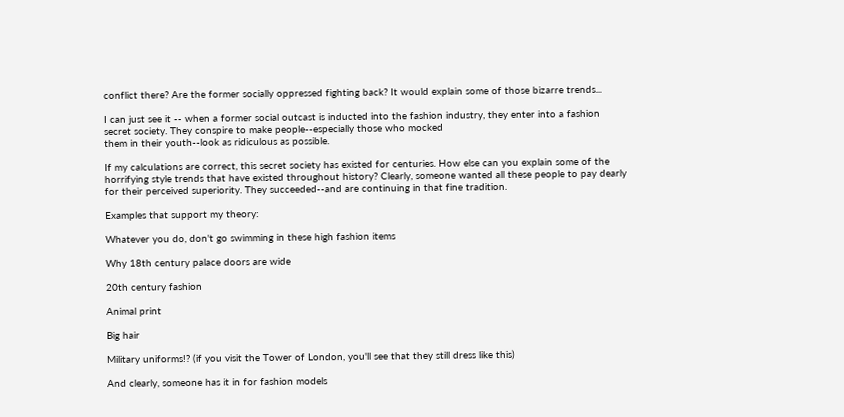conflict there? Are the former socially oppressed fighting back? It would explain some of those bizarre trends...

I can just see it -- when a former social outcast is inducted into the fashion industry, they enter into a fashion secret society. They conspire to make people--especially those who mocked
them in their youth--look as ridiculous as possible.

If my calculations are correct, this secret society has existed for centuries. How else can you explain some of the horrifying style trends that have existed throughout history? Clearly, someone wanted all these people to pay dearly for their perceived superiority. They succeeded--and are continuing in that fine tradition.

Examples that support my theory:

Whatever you do, don't go swimming in these high fashion items

Why 18th century palace doors are wide

20th century fashion

Animal print

Big hair

Military uniforms!? (if you visit the Tower of London, you'll see that they still dress like this)

And clearly, someone has it in for fashion models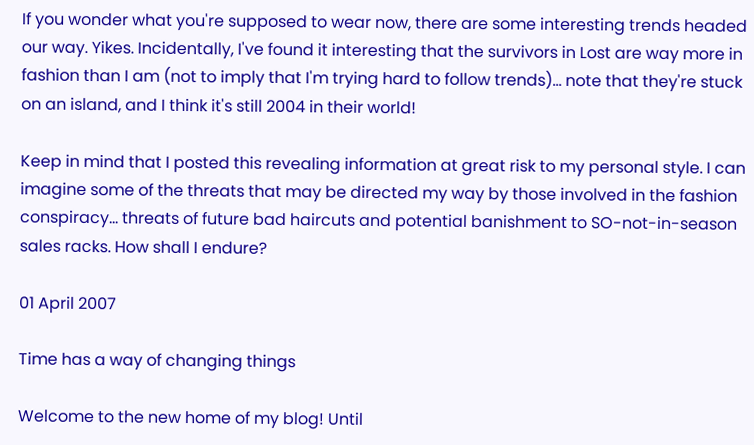If you wonder what you're supposed to wear now, there are some interesting trends headed our way. Yikes. Incidentally, I've found it interesting that the survivors in Lost are way more in fashion than I am (not to imply that I'm trying hard to follow trends)... note that they're stuck on an island, and I think it's still 2004 in their world!

Keep in mind that I posted this revealing information at great risk to my personal style. I can imagine some of the threats that may be directed my way by those involved in the fashion conspiracy... threats of future bad haircuts and potential banishment to SO-not-in-season sales racks. How shall I endure?

01 April 2007

Time has a way of changing things

Welcome to the new home of my blog! Until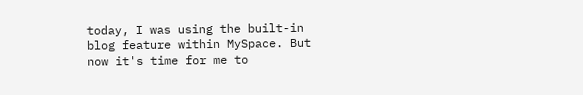today, I was using the built-in blog feature within MySpace. But now it's time for me to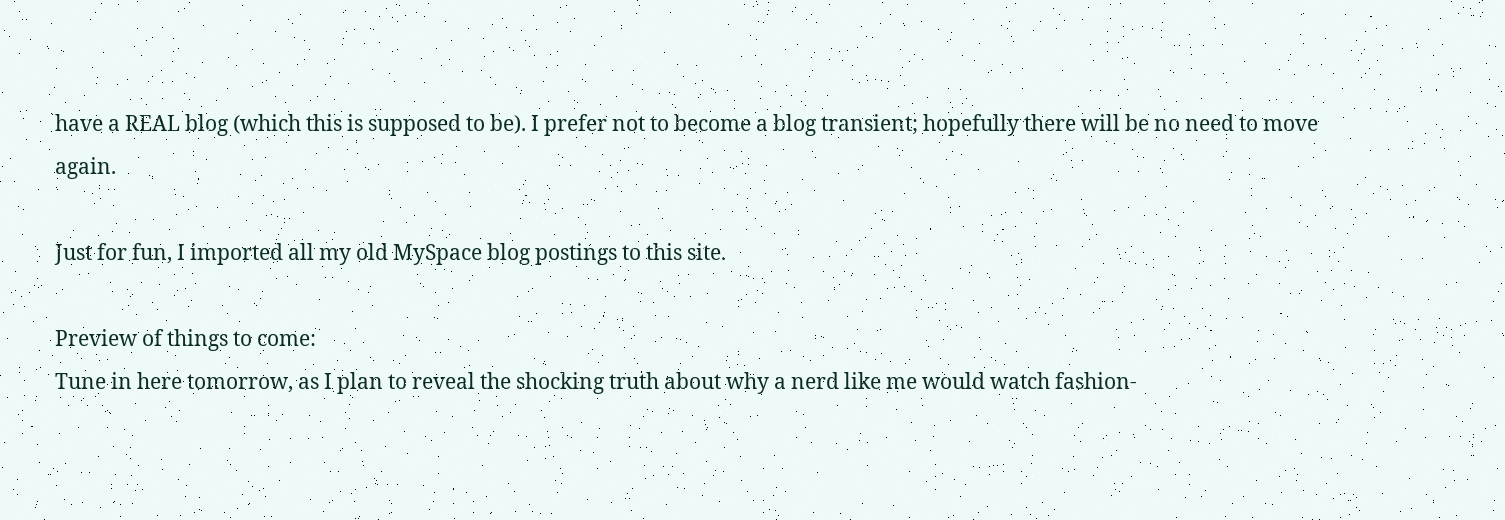have a REAL blog (which this is supposed to be). I prefer not to become a blog transient; hopefully there will be no need to move again.

Just for fun, I imported all my old MySpace blog postings to this site.

Preview of things to come:
Tune in here tomorrow, as I plan to reveal the shocking truth about why a nerd like me would watch fashion-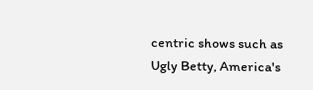centric shows such as Ugly Betty, America's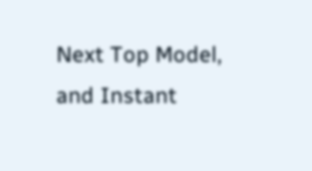Next Top Model, and Instant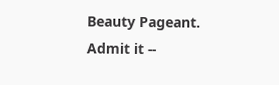Beauty Pageant. Admit it --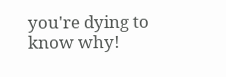you're dying to know why!